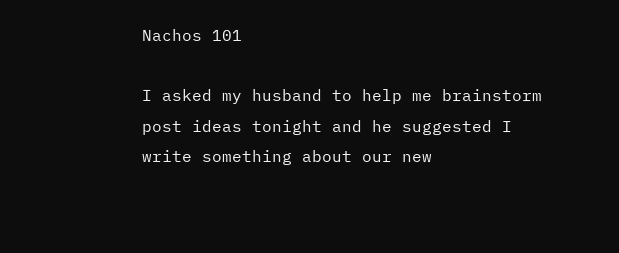Nachos 101

I asked my husband to help me brainstorm post ideas tonight and he suggested I write something about our new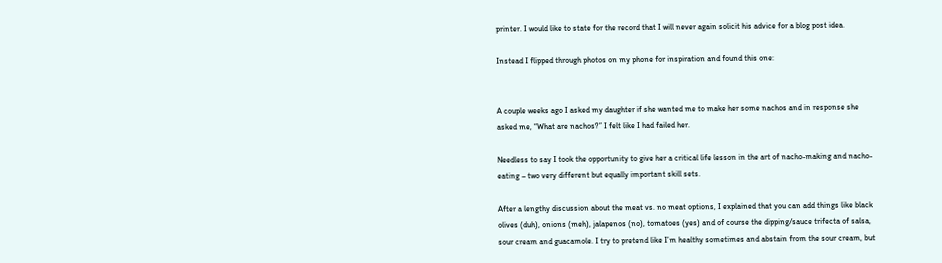printer. I would like to state for the record that I will never again solicit his advice for a blog post idea.

Instead I flipped through photos on my phone for inspiration and found this one:


A couple weeks ago I asked my daughter if she wanted me to make her some nachos and in response she asked me, “What are nachos?” I felt like I had failed her.

Needless to say I took the opportunity to give her a critical life lesson in the art of nacho-making and nacho-eating – two very different but equally important skill sets.

After a lengthy discussion about the meat vs. no meat options, I explained that you can add things like black olives (duh), onions (meh), jalapenos (no), tomatoes (yes) and of course the dipping/sauce trifecta of salsa, sour cream and guacamole. I try to pretend like I’m healthy sometimes and abstain from the sour cream, but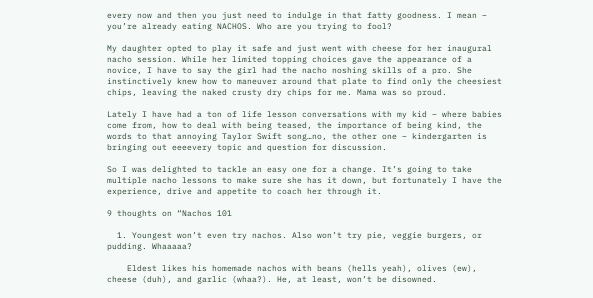every now and then you just need to indulge in that fatty goodness. I mean – you’re already eating NACHOS. Who are you trying to fool?

My daughter opted to play it safe and just went with cheese for her inaugural nacho session. While her limited topping choices gave the appearance of a novice, I have to say the girl had the nacho noshing skills of a pro. She instinctively knew how to maneuver around that plate to find only the cheesiest chips, leaving the naked crusty dry chips for me. Mama was so proud.

Lately I have had a ton of life lesson conversations with my kid – where babies come from, how to deal with being teased, the importance of being kind, the words to that annoying Taylor Swift song…no, the other one – kindergarten is bringing out eeeevery topic and question for discussion.

So I was delighted to tackle an easy one for a change. It’s going to take multiple nacho lessons to make sure she has it down, but fortunately I have the experience, drive and appetite to coach her through it.

9 thoughts on “Nachos 101

  1. Youngest won’t even try nachos. Also won’t try pie, veggie burgers, or pudding. Whaaaaa?

    Eldest likes his homemade nachos with beans (hells yeah), olives (ew), cheese (duh), and garlic (whaa?). He, at least, won’t be disowned.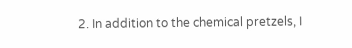2. In addition to the chemical pretzels, I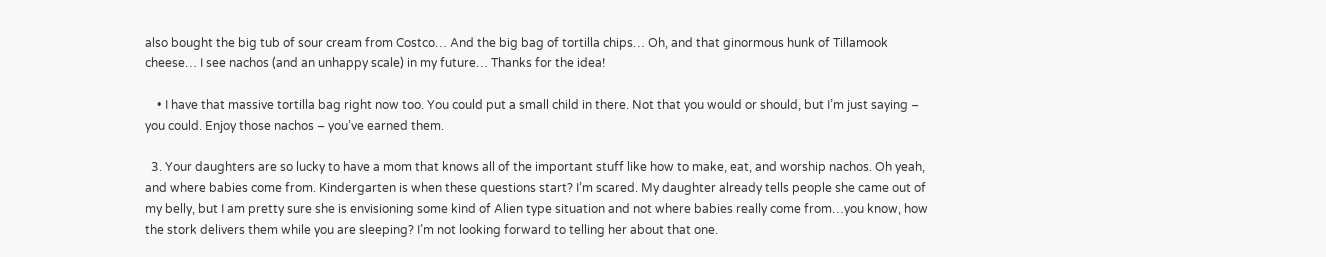also bought the big tub of sour cream from Costco… And the big bag of tortilla chips… Oh, and that ginormous hunk of Tillamook cheese… I see nachos (and an unhappy scale) in my future… Thanks for the idea!

    • I have that massive tortilla bag right now too. You could put a small child in there. Not that you would or should, but I’m just saying – you could. Enjoy those nachos – you’ve earned them.

  3. Your daughters are so lucky to have a mom that knows all of the important stuff like how to make, eat, and worship nachos. Oh yeah, and where babies come from. Kindergarten is when these questions start? I’m scared. My daughter already tells people she came out of my belly, but I am pretty sure she is envisioning some kind of Alien type situation and not where babies really come from…you know, how the stork delivers them while you are sleeping? I’m not looking forward to telling her about that one.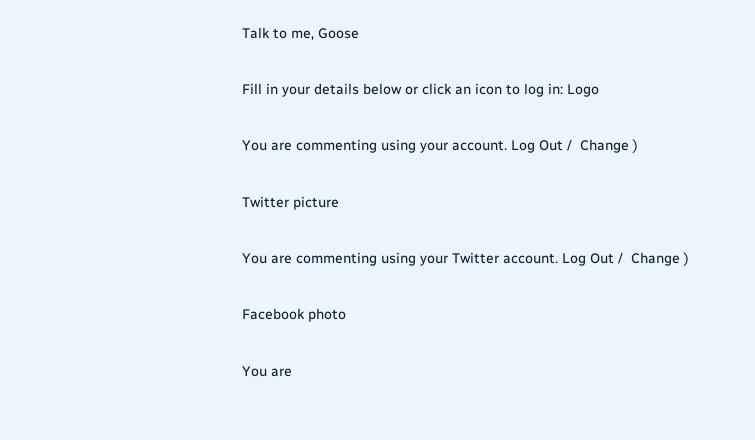Talk to me, Goose

Fill in your details below or click an icon to log in: Logo

You are commenting using your account. Log Out /  Change )

Twitter picture

You are commenting using your Twitter account. Log Out /  Change )

Facebook photo

You are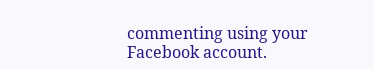commenting using your Facebook account.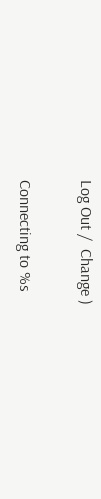Log Out /  Change )

Connecting to %s